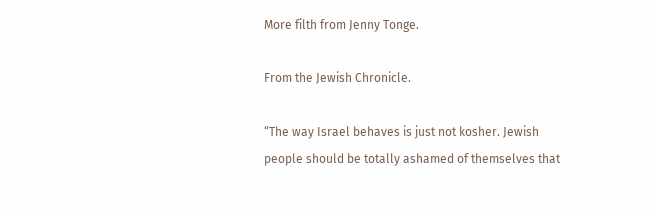More filth from Jenny Tonge.

From the Jewish Chronicle.

“The way Israel behaves is just not kosher. Jewish people should be totally ashamed of themselves that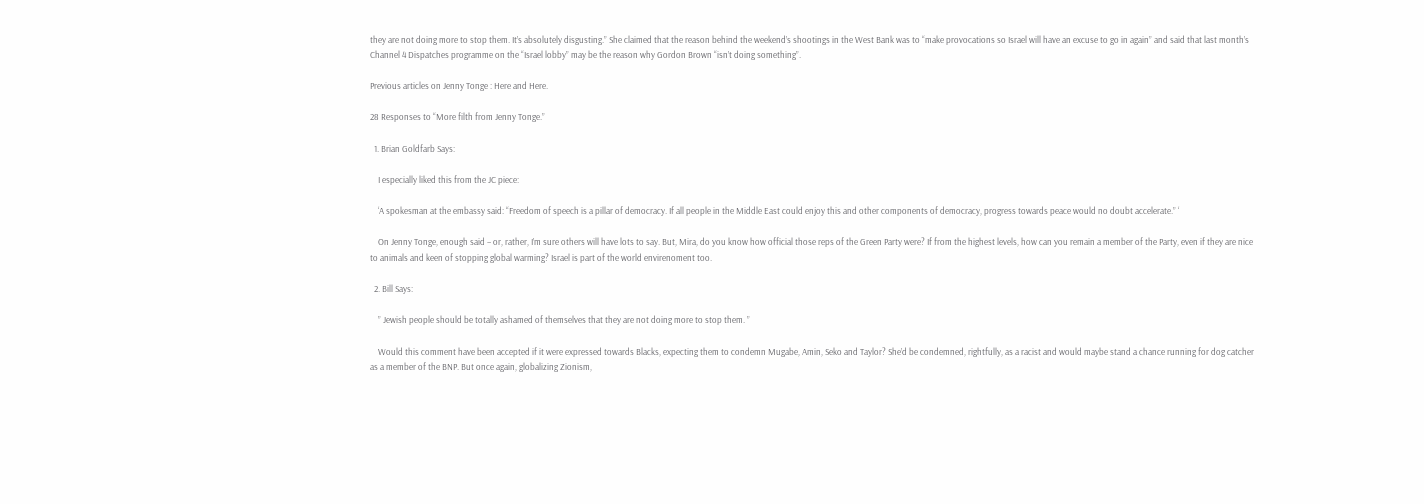they are not doing more to stop them. It’s absolutely disgusting.” She claimed that the reason behind the weekend’s shootings in the West Bank was to “make provocations so Israel will have an excuse to go in again” and said that last month’s Channel 4 Dispatches programme on the “Israel lobby” may be the reason why Gordon Brown “isn’t doing something”.

Previous articles on Jenny Tonge : Here and Here.

28 Responses to “More filth from Jenny Tonge.”

  1. Brian Goldfarb Says:

    I especially liked this from the JC piece:

    ‘A spokesman at the embassy said: “Freedom of speech is a pillar of democracy. If all people in the Middle East could enjoy this and other components of democracy, progress towards peace would no doubt accelerate.” ‘

    On Jenny Tonge, enough said – or, rather, I’m sure others will have lots to say. But, Mira, do you know how official those reps of the Green Party were? If from the highest levels, how can you remain a member of the Party, even if they are nice to animals and keen of stopping global warming? Israel is part of the world envirenoment too.

  2. Bill Says:

    ” Jewish people should be totally ashamed of themselves that they are not doing more to stop them. ”

    Would this comment have been accepted if it were expressed towards Blacks, expecting them to condemn Mugabe, Amin, Seko and Taylor? She’d be condemned, rightfully, as a racist and would maybe stand a chance running for dog catcher as a member of the BNP. But once again, globalizing Zionism,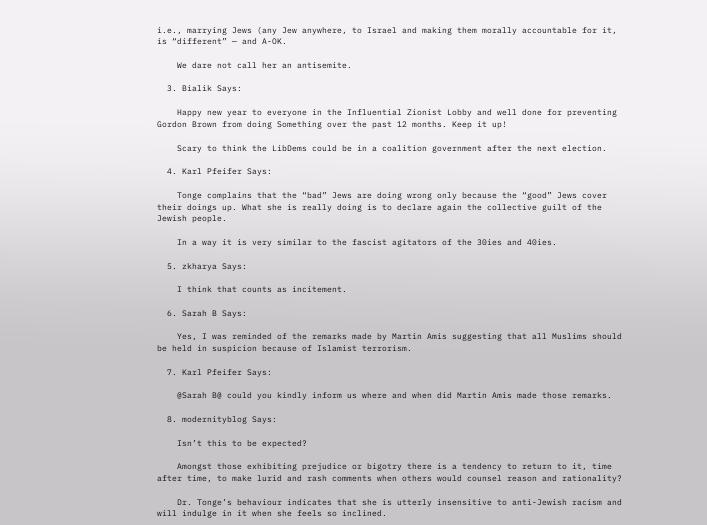i.e., marrying Jews (any Jew anywhere, to Israel and making them morally accountable for it, is “different” — and A-OK.

    We dare not call her an antisemite.

  3. Bialik Says:

    Happy new year to everyone in the Influential Zionist Lobby and well done for preventing Gordon Brown from doing Something over the past 12 months. Keep it up!

    Scary to think the LibDems could be in a coalition government after the next election.

  4. Karl Pfeifer Says:

    Tonge complains that the “bad” Jews are doing wrong only because the “good” Jews cover their doings up. What she is really doing is to declare again the collective guilt of the Jewish people.

    In a way it is very similar to the fascist agitators of the 30ies and 40ies.

  5. zkharya Says:

    I think that counts as incitement.

  6. Sarah B Says:

    Yes, I was reminded of the remarks made by Martin Amis suggesting that all Muslims should be held in suspicion because of Islamist terrorism.

  7. Karl Pfeifer Says:

    @Sarah B@ could you kindly inform us where and when did Martin Amis made those remarks.

  8. modernityblog Says:

    Isn’t this to be expected?

    Amongst those exhibiting prejudice or bigotry there is a tendency to return to it, time after time, to make lurid and rash comments when others would counsel reason and rationality?

    Dr. Tonge’s behaviour indicates that she is utterly insensitive to anti-Jewish racism and will indulge in it when she feels so inclined.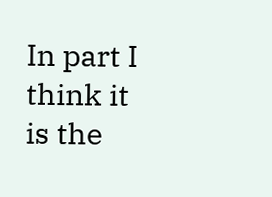In part I think it is the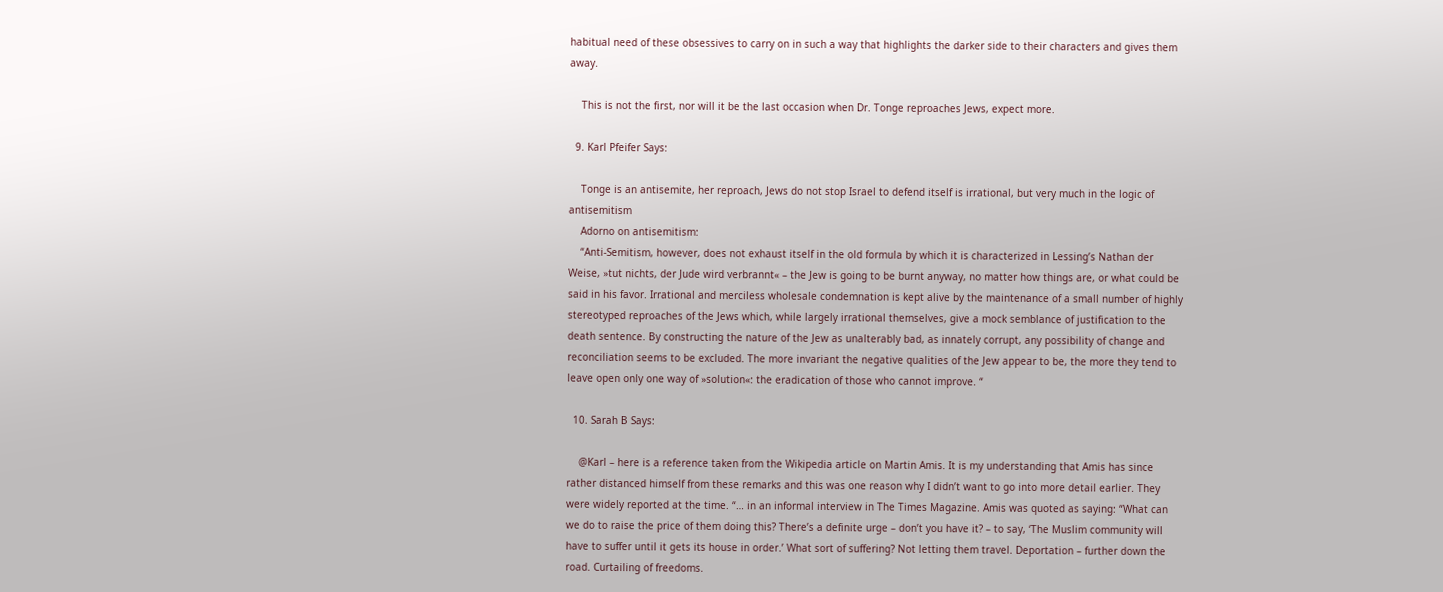habitual need of these obsessives to carry on in such a way that highlights the darker side to their characters and gives them away.

    This is not the first, nor will it be the last occasion when Dr. Tonge reproaches Jews, expect more.

  9. Karl Pfeifer Says:

    Tonge is an antisemite, her reproach, Jews do not stop Israel to defend itself is irrational, but very much in the logic of antisemitism
    Adorno on antisemitism:
    “Anti-Semitism, however, does not exhaust itself in the old formula by which it is characterized in Lessing’s Nathan der Weise, »tut nichts, der Jude wird verbrannt« – the Jew is going to be burnt anyway, no matter how things are, or what could be said in his favor. Irrational and merciless wholesale condemnation is kept alive by the maintenance of a small number of highly stereotyped reproaches of the Jews which, while largely irrational themselves, give a mock semblance of justification to the death sentence. By constructing the nature of the Jew as unalterably bad, as innately corrupt, any possibility of change and reconciliation seems to be excluded. The more invariant the negative qualities of the Jew appear to be, the more they tend to leave open only one way of »solution«: the eradication of those who cannot improve. “

  10. Sarah B Says:

    @Karl – here is a reference taken from the Wikipedia article on Martin Amis. It is my understanding that Amis has since rather distanced himself from these remarks and this was one reason why I didn’t want to go into more detail earlier. They were widely reported at the time. “… in an informal interview in The Times Magazine. Amis was quoted as saying: “What can we do to raise the price of them doing this? There’s a definite urge – don’t you have it? – to say, ‘The Muslim community will have to suffer until it gets its house in order.’ What sort of suffering? Not letting them travel. Deportation – further down the road. Curtailing of freedoms.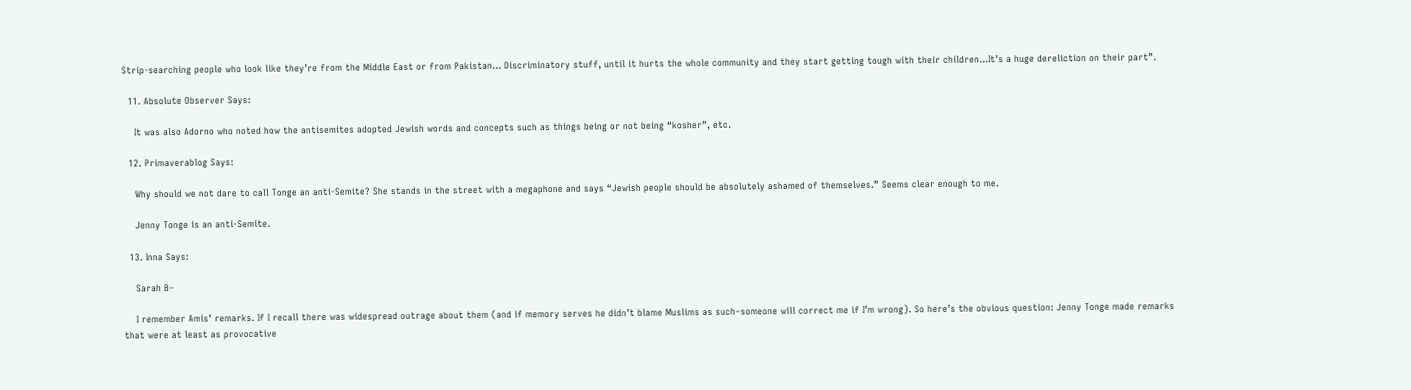Strip-searching people who look like they’re from the Middle East or from Pakistan… Discriminatory stuff, until it hurts the whole community and they start getting tough with their children…It’s a huge dereliction on their part”.

  11. Absolute Observer Says:

    It was also Adorno who noted how the antisemites adopted Jewish words and concepts such as things being or not being “kosher”, etc.

  12. Primaverablog Says:

    Why should we not dare to call Tonge an anti-Semite? She stands in the street with a megaphone and says “Jewish people should be absolutely ashamed of themselves.” Seems clear enough to me.

    Jenny Tonge is an anti-Semite.

  13. Inna Says:

    Sarah B–

    I remember Amis’ remarks. If I recall there was widespread outrage about them (and if memory serves he didn’t blame Muslims as such–someone will correct me if I’m wrong). So here’s the obvious question: Jenny Tonge made remarks that were at least as provocative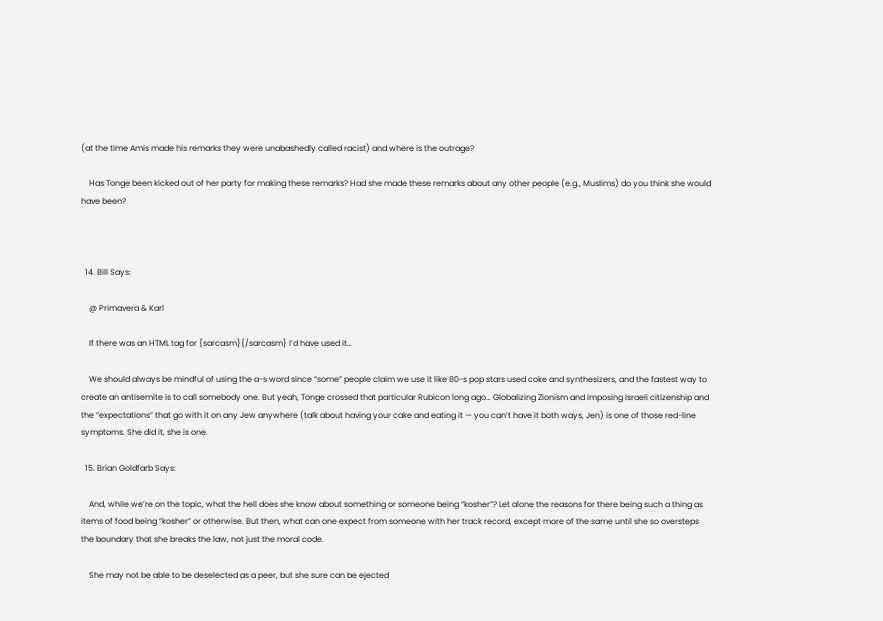(at the time Amis made his remarks they were unabashedly called racist) and where is the outrage?

    Has Tonge been kicked out of her party for making these remarks? Had she made these remarks about any other people (e.g., Muslims) do you think she would have been?



  14. Bill Says:

    @ Primavera & Karl

    If there was an HTML tag for {sarcasm}{/sarcasm} I’d have used it…

    We should always be mindful of using the a-s word since “some” people claim we use it like 80-s pop stars used coke and synthesizers, and the fastest way to create an antisemite is to call somebody one. But yeah, Tonge crossed that particular Rubicon long ago… Globalizing Zionism and imposing Israeli citizenship and the “expectations” that go with it on any Jew anywhere (talk about having your cake and eating it — you can’t have it both ways, Jen) is one of those red-line symptoms. She did it, she is one.

  15. Brian Goldfarb Says:

    And, while we’re on the topic, what the hell does she know about something or someone being “kosher”? Let alone the reasons for there being such a thing as items of food being “kosher” or otherwise. But then, what can one expect from someone with her track record, except more of the same until she so oversteps the boundary that she breaks the law, not just the moral code.

    She may not be able to be deselected as a peer, but she sure can be ejected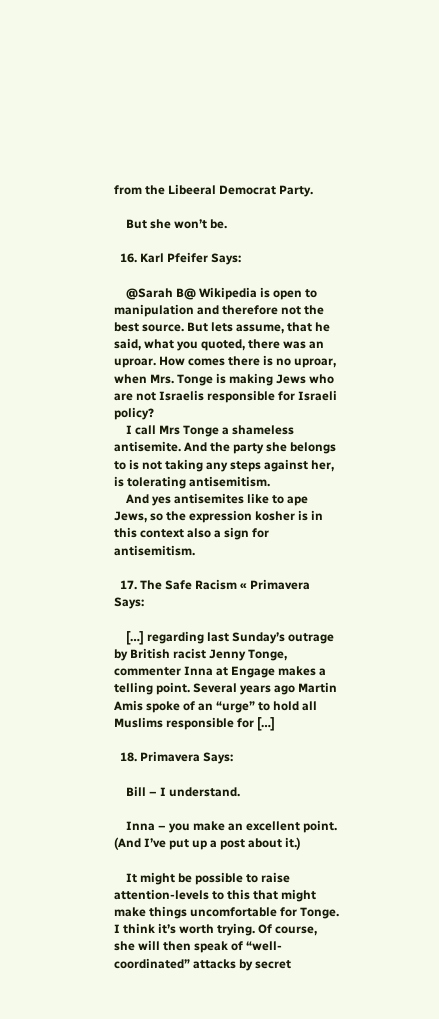from the Libeeral Democrat Party.

    But she won’t be.

  16. Karl Pfeifer Says:

    @Sarah B@ Wikipedia is open to manipulation and therefore not the best source. But lets assume, that he said, what you quoted, there was an uproar. How comes there is no uproar, when Mrs. Tonge is making Jews who are not Israelis responsible for Israeli policy?
    I call Mrs Tonge a shameless antisemite. And the party she belongs to is not taking any steps against her, is tolerating antisemitism.
    And yes antisemites like to ape Jews, so the expression kosher is in this context also a sign for antisemitism.

  17. The Safe Racism « Primavera Says:

    […] regarding last Sunday’s outrage by British racist Jenny Tonge, commenter Inna at Engage makes a telling point. Several years ago Martin Amis spoke of an “urge” to hold all Muslims responsible for […]

  18. Primavera Says:

    Bill – I understand.

    Inna – you make an excellent point. (And I’ve put up a post about it.)

    It might be possible to raise attention-levels to this that might make things uncomfortable for Tonge. I think it’s worth trying. Of course, she will then speak of “well-coordinated” attacks by secret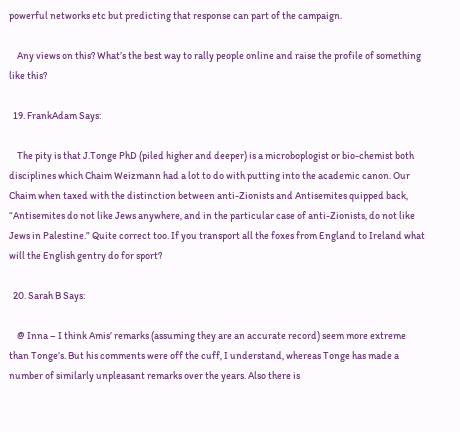powerful networks etc but predicting that response can part of the campaign.

    Any views on this? What’s the best way to rally people online and raise the profile of something like this?

  19. FrankAdam Says:

    The pity is that J.Tonge PhD (piled higher and deeper) is a microboplogist or bio-chemist both disciplines which Chaim Weizmann had a lot to do with putting into the academic canon. Our Chaim when taxed with the distinction between anti-Zionists and Antisemites quipped back, “Antisemites do not like Jews anywhere, and in the particular case of anti-Zionists, do not like Jews in Palestine.” Quite correct too. If you transport all the foxes from England to Ireland what will the English gentry do for sport?

  20. Sarah B Says:

    @ Inna – I think Amis’ remarks (assuming they are an accurate record) seem more extreme than Tonge’s. But his comments were off the cuff, I understand, whereas Tonge has made a number of similarly unpleasant remarks over the years. Also there is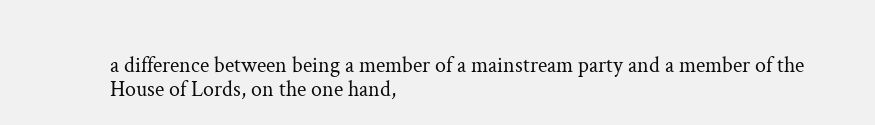a difference between being a member of a mainstream party and a member of the House of Lords, on the one hand,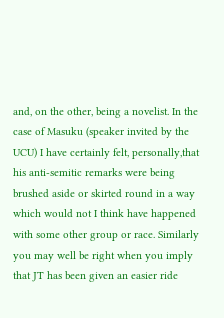and, on the other, being a novelist. In the case of Masuku (speaker invited by the UCU) I have certainly felt, personally,that his anti-semitic remarks were being brushed aside or skirted round in a way which would not I think have happened with some other group or race. Similarly you may well be right when you imply that JT has been given an easier ride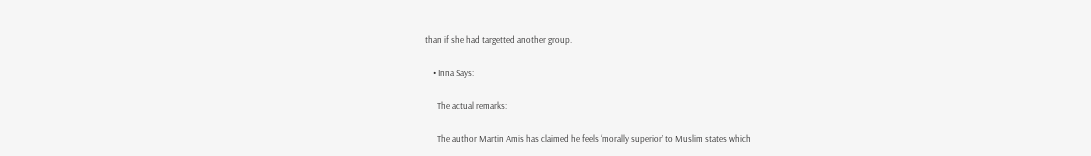than if she had targetted another group.

    • Inna Says:

      The actual remarks:

      The author Martin Amis has claimed he feels ‘morally superior’ to Muslim states which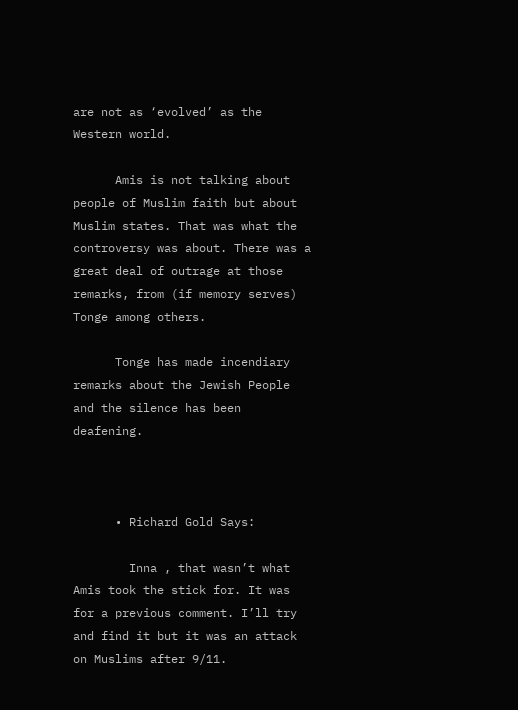are not as ‘evolved’ as the Western world.

      Amis is not talking about people of Muslim faith but about Muslim states. That was what the controversy was about. There was a great deal of outrage at those remarks, from (if memory serves) Tonge among others.

      Tonge has made incendiary remarks about the Jewish People and the silence has been deafening.



      • Richard Gold Says:

        Inna , that wasn’t what Amis took the stick for. It was for a previous comment. I’ll try and find it but it was an attack on Muslims after 9/11.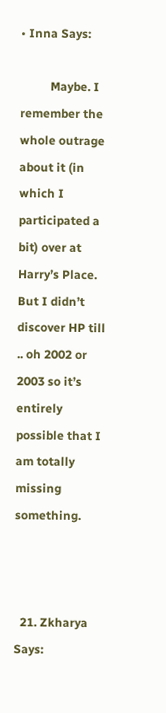• Inna Says:

          Maybe. I remember the whole outrage about it (in which I participated a bit) over at Harry’s Place. But I didn’t discover HP till .. oh 2002 or 2003 so it’s entirely possible that I am totally missing something.



  21. Zkharya Says: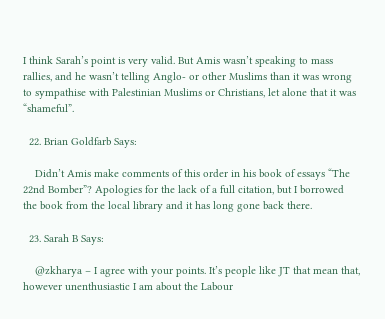I think Sarah’s point is very valid. But Amis wasn’t speaking to mass rallies, and he wasn’t telling Anglo- or other Muslims than it was wrong to sympathise with Palestinian Muslims or Christians, let alone that it was “shameful”.

  22. Brian Goldfarb Says:

    Didn’t Amis make comments of this order in his book of essays “The 22nd Bomber”? Apologies for the lack of a full citation, but I borrowed the book from the local library and it has long gone back there.

  23. Sarah B Says:

    @zkharya – I agree with your points. It’s people like JT that mean that, however unenthusiastic I am about the Labour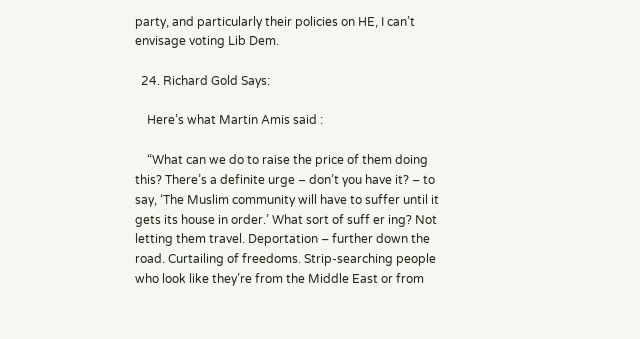party, and particularly their policies on HE, I can’t envisage voting Lib Dem.

  24. Richard Gold Says:

    Here’s what Martin Amis said :

    “What can we do to raise the price of them doing this? There’s a definite urge – don’t you have it? – to say, ‘The Muslim community will have to suffer until it gets its house in order.’ What sort of suff er ing? Not letting them travel. Deportation – further down the road. Curtailing of freedoms. Strip-searching people who look like they’re from the Middle East or from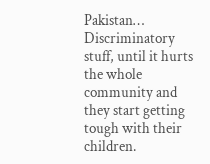Pakistan… Discriminatory stuff, until it hurts the whole community and they start getting tough with their children.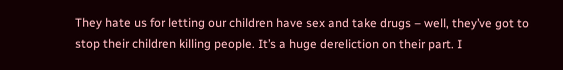They hate us for letting our children have sex and take drugs – well, they’ve got to stop their children killing people. It’s a huge dereliction on their part. I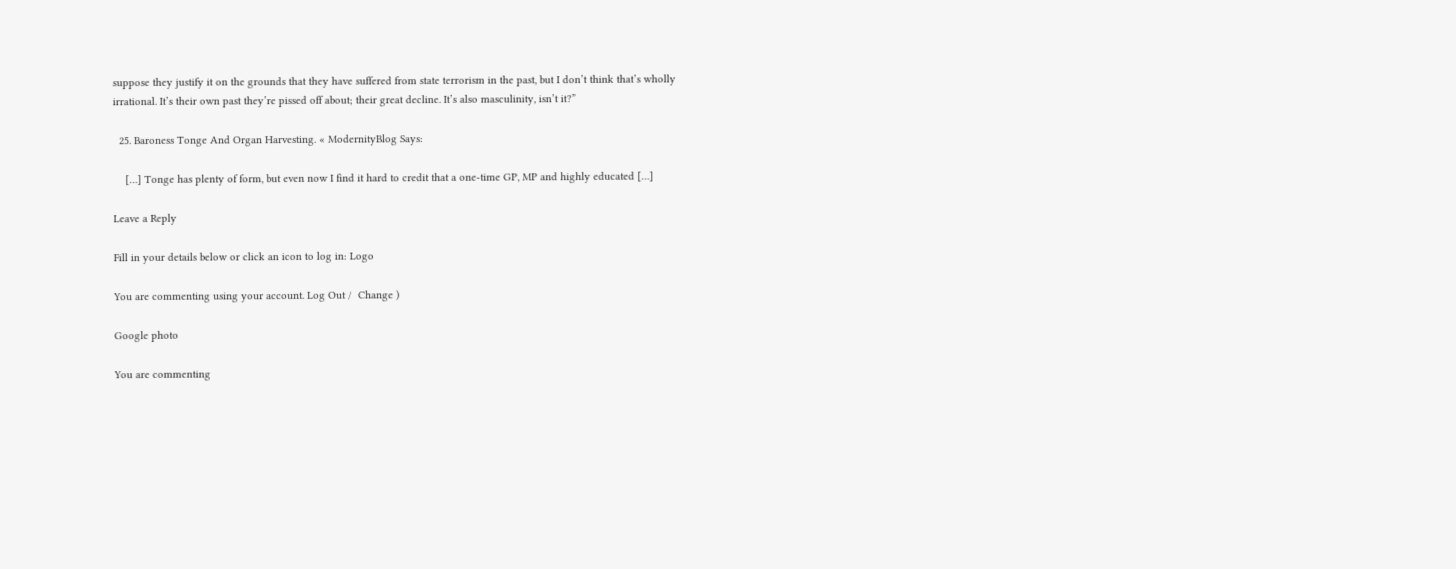suppose they justify it on the grounds that they have suffered from state terrorism in the past, but I don’t think that’s wholly irrational. It’s their own past they’re pissed off about; their great decline. It’s also masculinity, isn’t it?”

  25. Baroness Tonge And Organ Harvesting. « ModernityBlog Says:

    […] Tonge has plenty of form, but even now I find it hard to credit that a one-time GP, MP and highly educated […]

Leave a Reply

Fill in your details below or click an icon to log in: Logo

You are commenting using your account. Log Out /  Change )

Google photo

You are commenting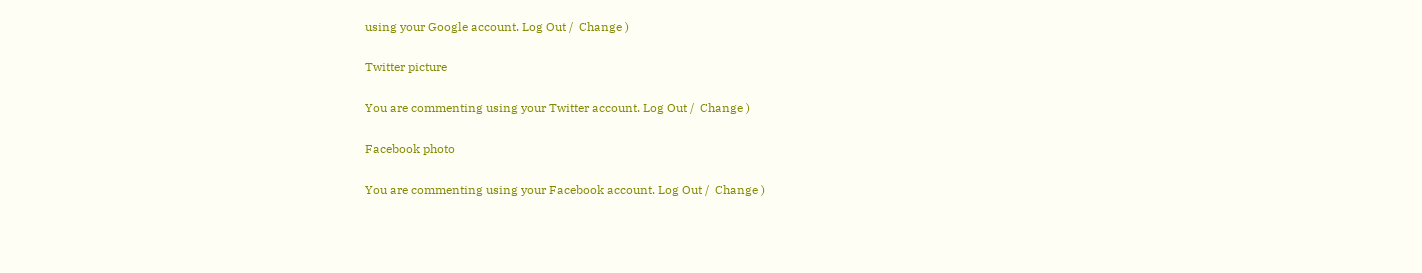using your Google account. Log Out /  Change )

Twitter picture

You are commenting using your Twitter account. Log Out /  Change )

Facebook photo

You are commenting using your Facebook account. Log Out /  Change )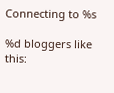Connecting to %s

%d bloggers like this: